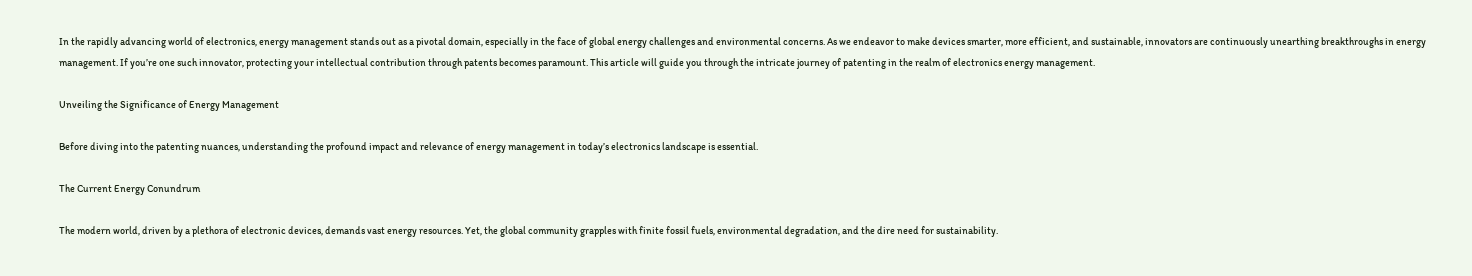In the rapidly advancing world of electronics, energy management stands out as a pivotal domain, especially in the face of global energy challenges and environmental concerns. As we endeavor to make devices smarter, more efficient, and sustainable, innovators are continuously unearthing breakthroughs in energy management. If you’re one such innovator, protecting your intellectual contribution through patents becomes paramount. This article will guide you through the intricate journey of patenting in the realm of electronics energy management.

Unveiling the Significance of Energy Management

Before diving into the patenting nuances, understanding the profound impact and relevance of energy management in today’s electronics landscape is essential.

The Current Energy Conundrum

The modern world, driven by a plethora of electronic devices, demands vast energy resources. Yet, the global community grapples with finite fossil fuels, environmental degradation, and the dire need for sustainability.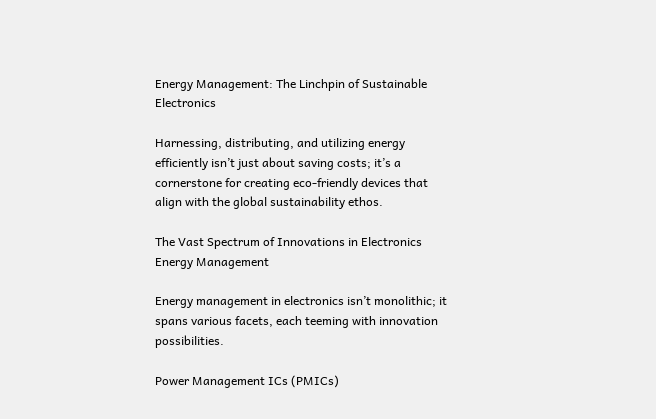Energy Management: The Linchpin of Sustainable Electronics

Harnessing, distributing, and utilizing energy efficiently isn’t just about saving costs; it’s a cornerstone for creating eco-friendly devices that align with the global sustainability ethos.

The Vast Spectrum of Innovations in Electronics Energy Management

Energy management in electronics isn’t monolithic; it spans various facets, each teeming with innovation possibilities.

Power Management ICs (PMICs)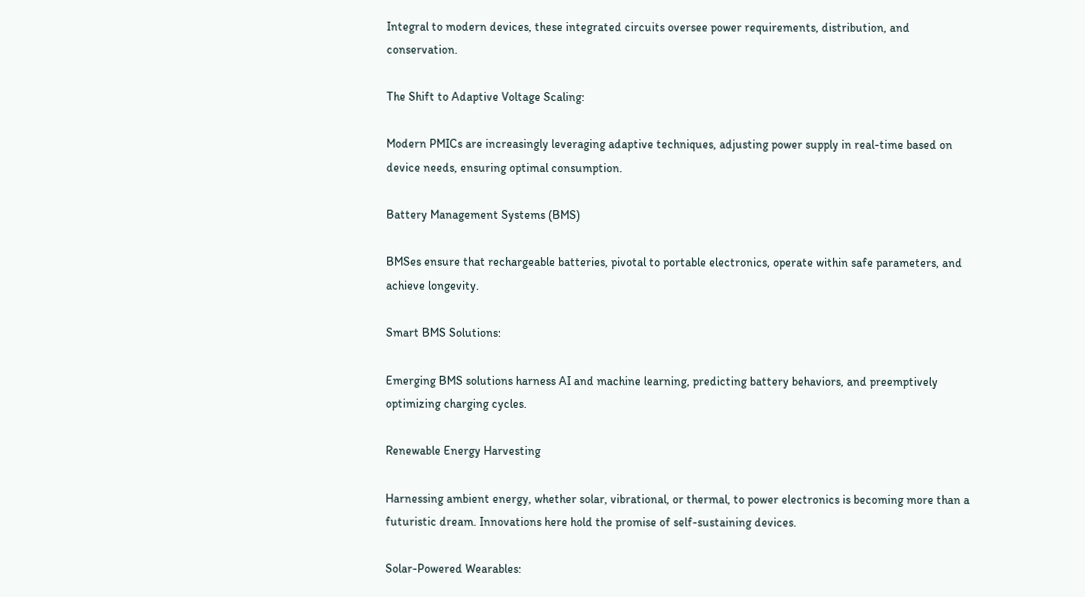Integral to modern devices, these integrated circuits oversee power requirements, distribution, and conservation.

The Shift to Adaptive Voltage Scaling:

Modern PMICs are increasingly leveraging adaptive techniques, adjusting power supply in real-time based on device needs, ensuring optimal consumption.

Battery Management Systems (BMS)

BMSes ensure that rechargeable batteries, pivotal to portable electronics, operate within safe parameters, and achieve longevity.

Smart BMS Solutions:

Emerging BMS solutions harness AI and machine learning, predicting battery behaviors, and preemptively optimizing charging cycles.

Renewable Energy Harvesting

Harnessing ambient energy, whether solar, vibrational, or thermal, to power electronics is becoming more than a futuristic dream. Innovations here hold the promise of self-sustaining devices.

Solar-Powered Wearables: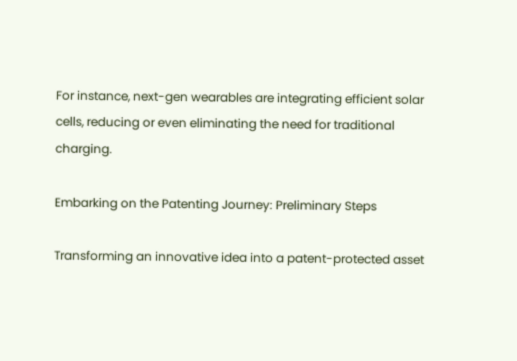For instance, next-gen wearables are integrating efficient solar cells, reducing or even eliminating the need for traditional charging.

Embarking on the Patenting Journey: Preliminary Steps

Transforming an innovative idea into a patent-protected asset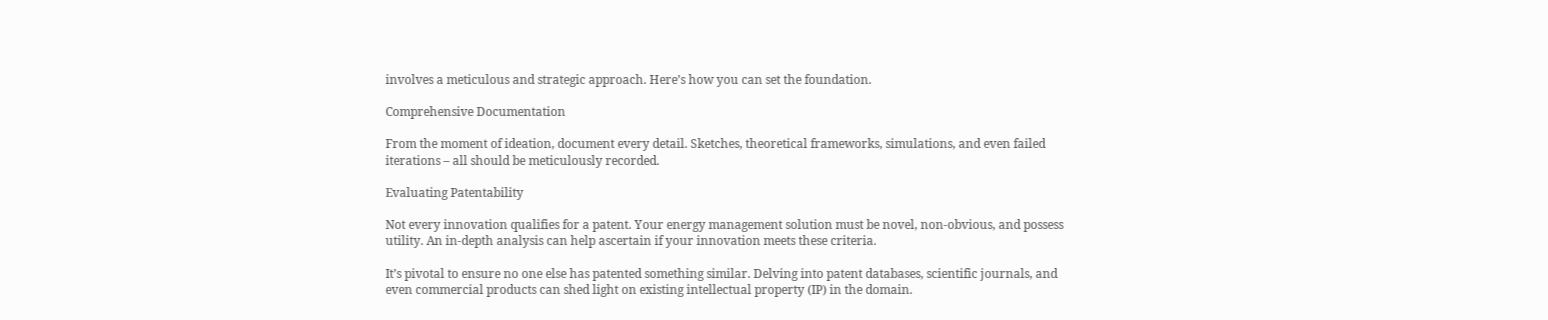involves a meticulous and strategic approach. Here’s how you can set the foundation.

Comprehensive Documentation

From the moment of ideation, document every detail. Sketches, theoretical frameworks, simulations, and even failed iterations – all should be meticulously recorded.

Evaluating Patentability

Not every innovation qualifies for a patent. Your energy management solution must be novel, non-obvious, and possess utility. An in-depth analysis can help ascertain if your innovation meets these criteria.

It’s pivotal to ensure no one else has patented something similar. Delving into patent databases, scientific journals, and even commercial products can shed light on existing intellectual property (IP) in the domain.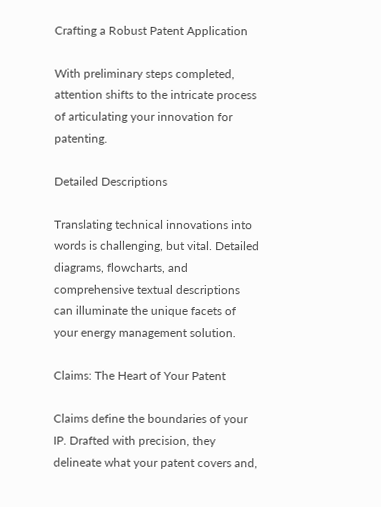Crafting a Robust Patent Application

With preliminary steps completed, attention shifts to the intricate process of articulating your innovation for patenting.

Detailed Descriptions

Translating technical innovations into words is challenging, but vital. Detailed diagrams, flowcharts, and comprehensive textual descriptions can illuminate the unique facets of your energy management solution.

Claims: The Heart of Your Patent

Claims define the boundaries of your IP. Drafted with precision, they delineate what your patent covers and,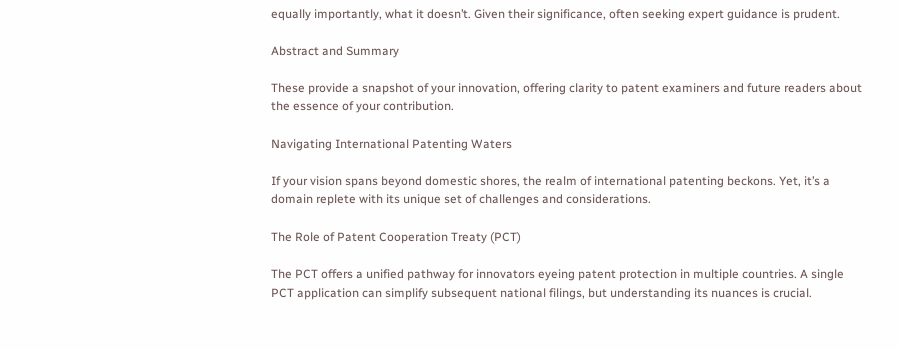equally importantly, what it doesn’t. Given their significance, often seeking expert guidance is prudent.

Abstract and Summary

These provide a snapshot of your innovation, offering clarity to patent examiners and future readers about the essence of your contribution.

Navigating International Patenting Waters

If your vision spans beyond domestic shores, the realm of international patenting beckons. Yet, it’s a domain replete with its unique set of challenges and considerations.

The Role of Patent Cooperation Treaty (PCT)

The PCT offers a unified pathway for innovators eyeing patent protection in multiple countries. A single PCT application can simplify subsequent national filings, but understanding its nuances is crucial.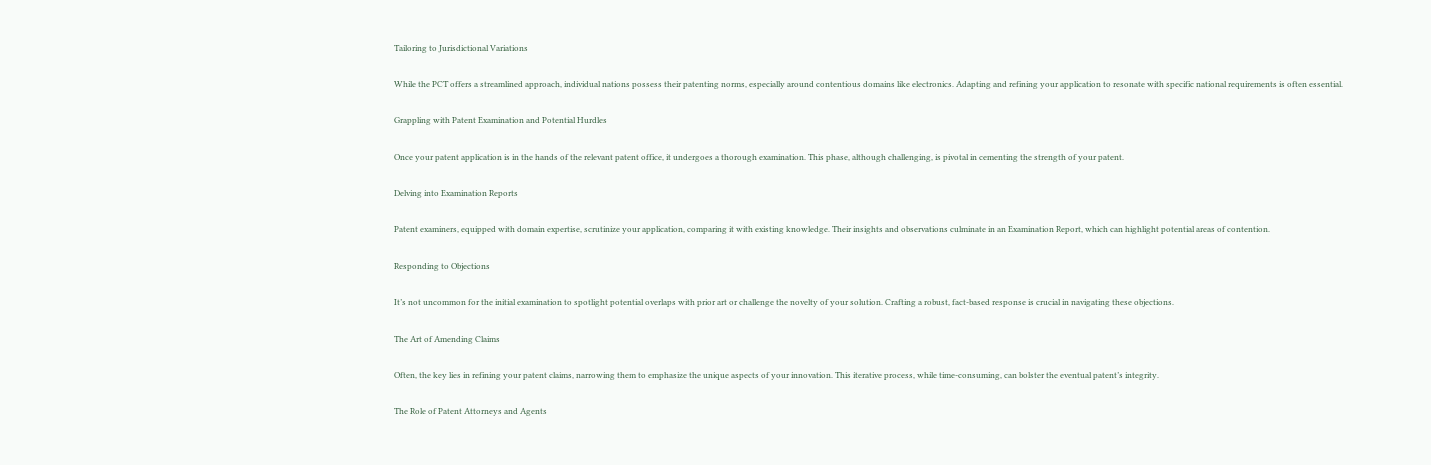Tailoring to Jurisdictional Variations

While the PCT offers a streamlined approach, individual nations possess their patenting norms, especially around contentious domains like electronics. Adapting and refining your application to resonate with specific national requirements is often essential.

Grappling with Patent Examination and Potential Hurdles

Once your patent application is in the hands of the relevant patent office, it undergoes a thorough examination. This phase, although challenging, is pivotal in cementing the strength of your patent.

Delving into Examination Reports

Patent examiners, equipped with domain expertise, scrutinize your application, comparing it with existing knowledge. Their insights and observations culminate in an Examination Report, which can highlight potential areas of contention.

Responding to Objections

It’s not uncommon for the initial examination to spotlight potential overlaps with prior art or challenge the novelty of your solution. Crafting a robust, fact-based response is crucial in navigating these objections.

The Art of Amending Claims

Often, the key lies in refining your patent claims, narrowing them to emphasize the unique aspects of your innovation. This iterative process, while time-consuming, can bolster the eventual patent’s integrity.

The Role of Patent Attorneys and Agents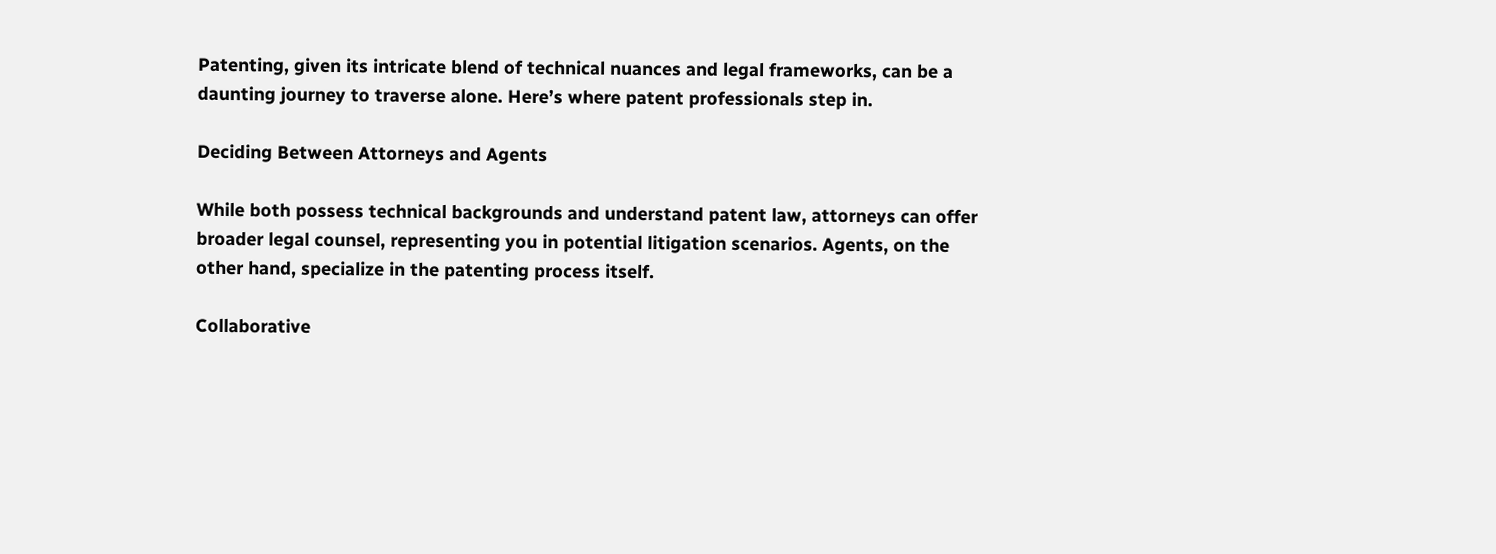Patenting, given its intricate blend of technical nuances and legal frameworks, can be a daunting journey to traverse alone. Here’s where patent professionals step in.

Deciding Between Attorneys and Agents

While both possess technical backgrounds and understand patent law, attorneys can offer broader legal counsel, representing you in potential litigation scenarios. Agents, on the other hand, specialize in the patenting process itself.

Collaborative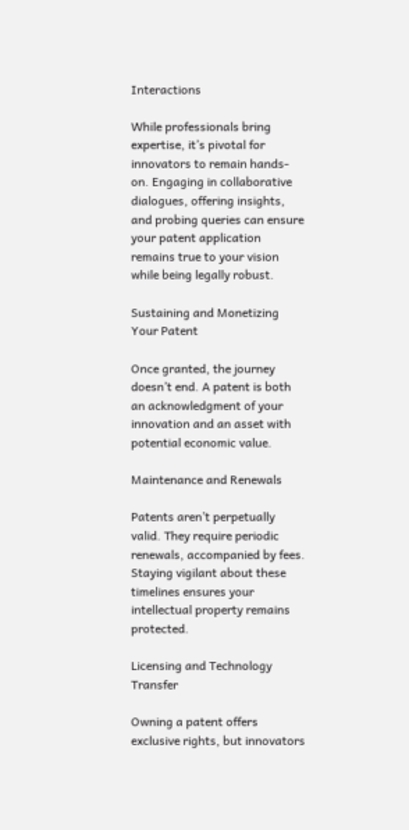Interactions

While professionals bring expertise, it’s pivotal for innovators to remain hands-on. Engaging in collaborative dialogues, offering insights, and probing queries can ensure your patent application remains true to your vision while being legally robust.

Sustaining and Monetizing Your Patent

Once granted, the journey doesn’t end. A patent is both an acknowledgment of your innovation and an asset with potential economic value.

Maintenance and Renewals

Patents aren’t perpetually valid. They require periodic renewals, accompanied by fees. Staying vigilant about these timelines ensures your intellectual property remains protected.

Licensing and Technology Transfer

Owning a patent offers exclusive rights, but innovators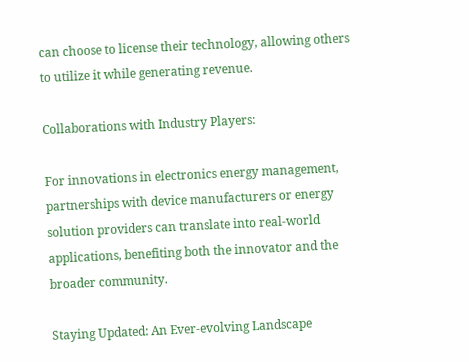can choose to license their technology, allowing others to utilize it while generating revenue.

Collaborations with Industry Players:

For innovations in electronics energy management, partnerships with device manufacturers or energy solution providers can translate into real-world applications, benefiting both the innovator and the broader community.

Staying Updated: An Ever-evolving Landscape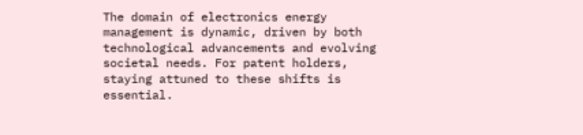The domain of electronics energy management is dynamic, driven by both technological advancements and evolving societal needs. For patent holders, staying attuned to these shifts is essential.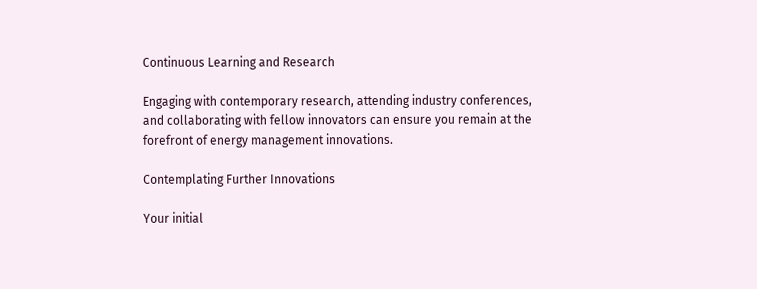Continuous Learning and Research

Engaging with contemporary research, attending industry conferences, and collaborating with fellow innovators can ensure you remain at the forefront of energy management innovations.

Contemplating Further Innovations

Your initial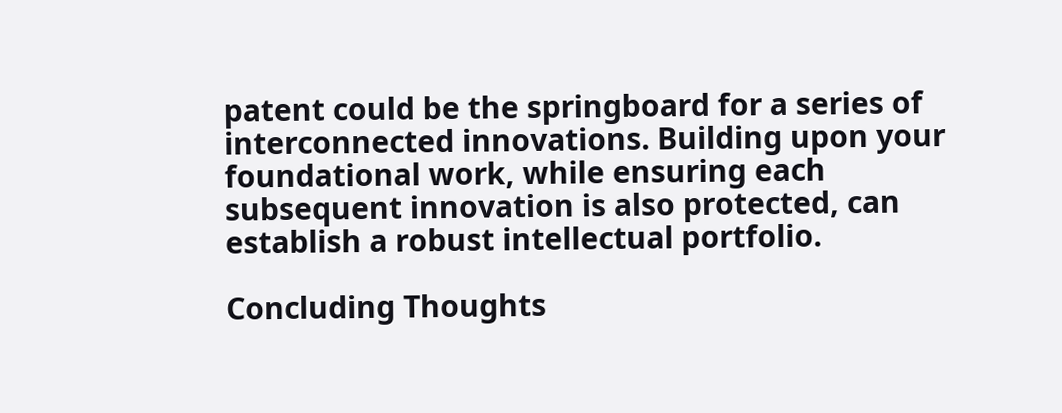patent could be the springboard for a series of interconnected innovations. Building upon your foundational work, while ensuring each subsequent innovation is also protected, can establish a robust intellectual portfolio.

Concluding Thoughts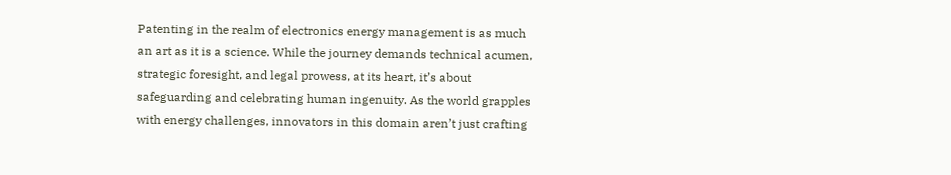Patenting in the realm of electronics energy management is as much an art as it is a science. While the journey demands technical acumen, strategic foresight, and legal prowess, at its heart, it’s about safeguarding and celebrating human ingenuity. As the world grapples with energy challenges, innovators in this domain aren’t just crafting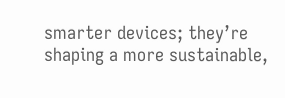smarter devices; they’re shaping a more sustainable,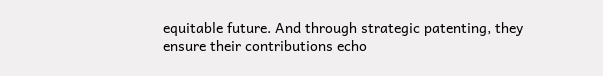equitable future. And through strategic patenting, they ensure their contributions echo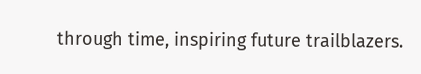through time, inspiring future trailblazers.